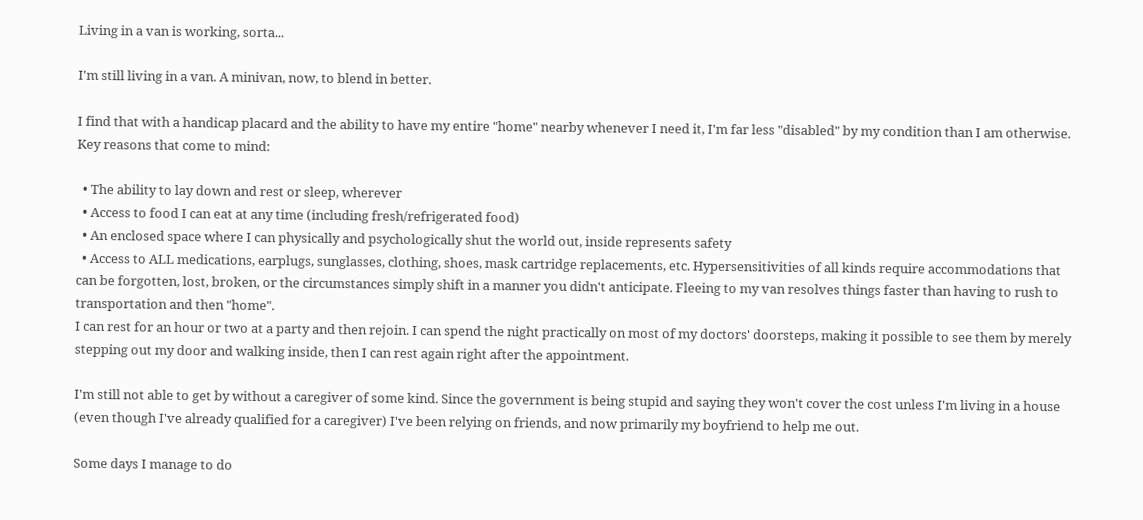Living in a van is working, sorta...

I'm still living in a van. A minivan, now, to blend in better.

I find that with a handicap placard and the ability to have my entire "home" nearby whenever I need it, I'm far less "disabled" by my condition than I am otherwise. Key reasons that come to mind:

  • The ability to lay down and rest or sleep, wherever
  • Access to food I can eat at any time (including fresh/refrigerated food)
  • An enclosed space where I can physically and psychologically shut the world out, inside represents safety
  • Access to ALL medications, earplugs, sunglasses, clothing, shoes, mask cartridge replacements, etc. Hypersensitivities of all kinds require accommodations that can be forgotten, lost, broken, or the circumstances simply shift in a manner you didn't anticipate. Fleeing to my van resolves things faster than having to rush to transportation and then "home".
I can rest for an hour or two at a party and then rejoin. I can spend the night practically on most of my doctors' doorsteps, making it possible to see them by merely stepping out my door and walking inside, then I can rest again right after the appointment.

I'm still not able to get by without a caregiver of some kind. Since the government is being stupid and saying they won't cover the cost unless I'm living in a house (even though I've already qualified for a caregiver) I've been relying on friends, and now primarily my boyfriend to help me out.

Some days I manage to do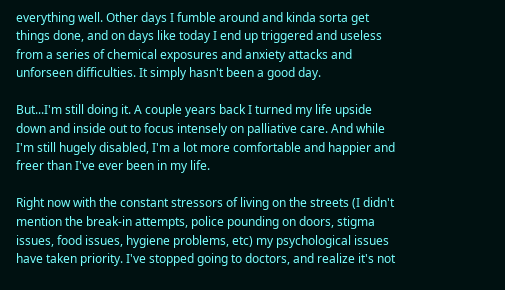everything well. Other days I fumble around and kinda sorta get things done, and on days like today I end up triggered and useless from a series of chemical exposures and anxiety attacks and unforseen difficulties. It simply hasn't been a good day.

But...I'm still doing it. A couple years back I turned my life upside down and inside out to focus intensely on palliative care. And while I'm still hugely disabled, I'm a lot more comfortable and happier and freer than I've ever been in my life.

Right now with the constant stressors of living on the streets (I didn't mention the break-in attempts, police pounding on doors, stigma issues, food issues, hygiene problems, etc) my psychological issues have taken priority. I've stopped going to doctors, and realize it's not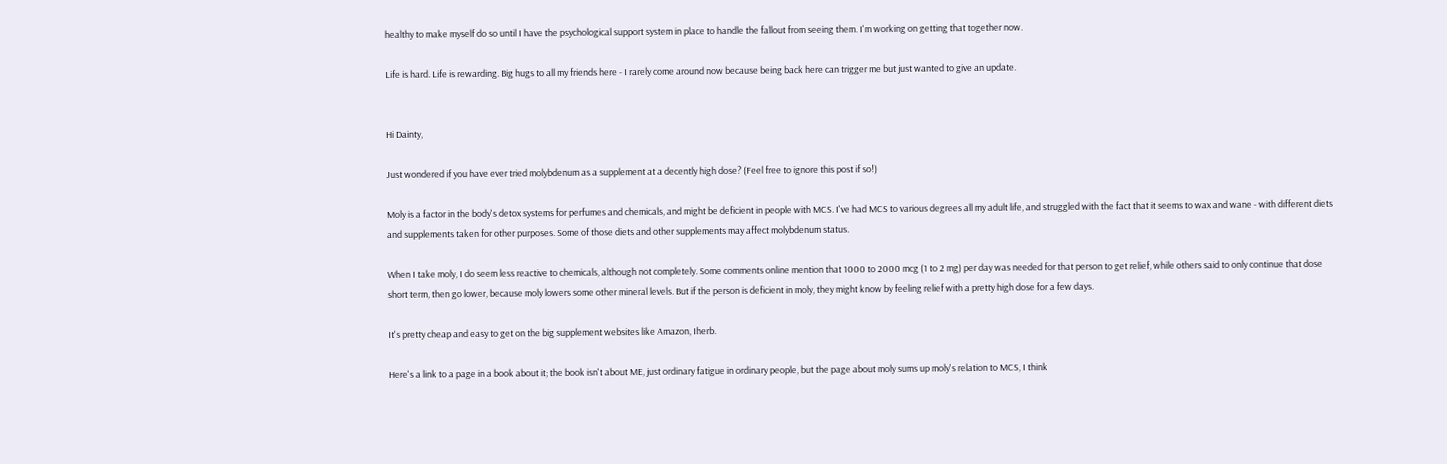healthy to make myself do so until I have the psychological support system in place to handle the fallout from seeing them. I'm working on getting that together now.

Life is hard. Life is rewarding. Big hugs to all my friends here - I rarely come around now because being back here can trigger me but just wanted to give an update.


Hi Dainty,

Just wondered if you have ever tried molybdenum as a supplement at a decently high dose? (Feel free to ignore this post if so!)

Moly is a factor in the body's detox systems for perfumes and chemicals, and might be deficient in people with MCS. I've had MCS to various degrees all my adult life, and struggled with the fact that it seems to wax and wane - with different diets and supplements taken for other purposes. Some of those diets and other supplements may affect molybdenum status.

When I take moly, I do seem less reactive to chemicals, although not completely. Some comments online mention that 1000 to 2000 mcg (1 to 2 mg) per day was needed for that person to get relief, while others said to only continue that dose short term, then go lower, because moly lowers some other mineral levels. But if the person is deficient in moly, they might know by feeling relief with a pretty high dose for a few days.

It's pretty cheap and easy to get on the big supplement websites like Amazon, Iherb.

Here's a link to a page in a book about it; the book isn't about ME, just ordinary fatigue in ordinary people, but the page about moly sums up moly's relation to MCS, I think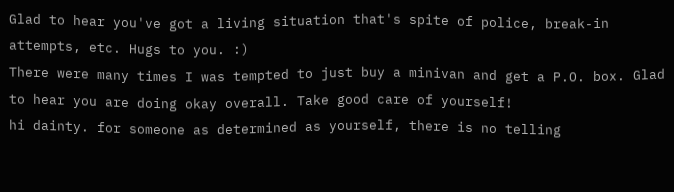Glad to hear you've got a living situation that's spite of police, break-in attempts, etc. Hugs to you. :)
There were many times I was tempted to just buy a minivan and get a P.O. box. Glad to hear you are doing okay overall. Take good care of yourself!
hi dainty. for someone as determined as yourself, there is no telling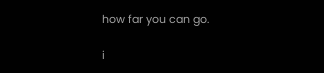how far you can go.

i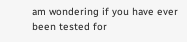am wondering if you have ever been tested for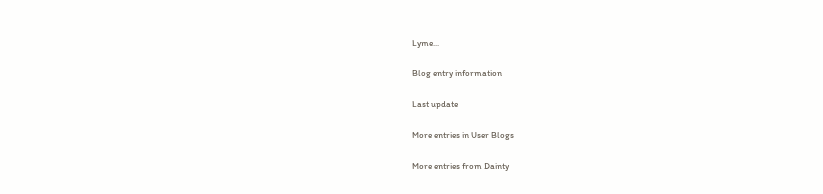Lyme...

Blog entry information

Last update

More entries in User Blogs

More entries from Dainty